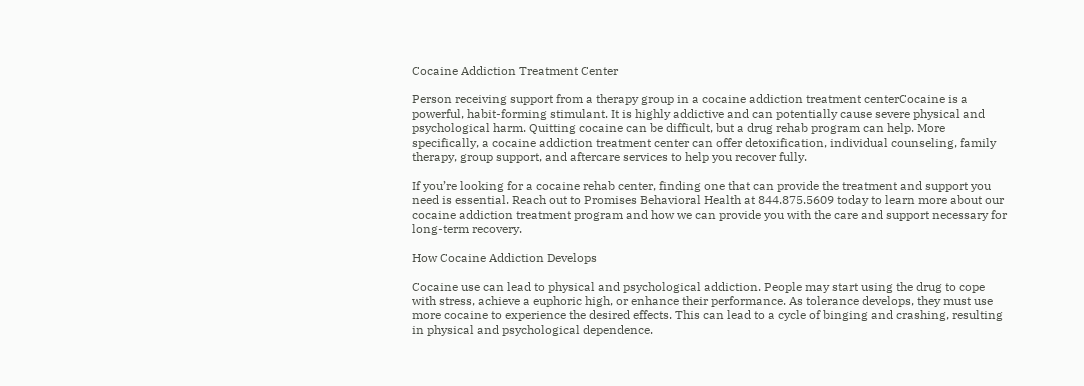Cocaine Addiction Treatment Center

Person receiving support from a therapy group in a cocaine addiction treatment centerCocaine is a powerful, habit-forming stimulant. It is highly addictive and can potentially cause severe physical and psychological harm. Quitting cocaine can be difficult, but a drug rehab program can help. More specifically, a cocaine addiction treatment center can offer detoxification, individual counseling, family therapy, group support, and aftercare services to help you recover fully.

If you’re looking for a cocaine rehab center, finding one that can provide the treatment and support you need is essential. Reach out to Promises Behavioral Health at 844.875.5609 today to learn more about our cocaine addiction treatment program and how we can provide you with the care and support necessary for long-term recovery.

How Cocaine Addiction Develops

Cocaine use can lead to physical and psychological addiction. People may start using the drug to cope with stress, achieve a euphoric high, or enhance their performance. As tolerance develops, they must use more cocaine to experience the desired effects. This can lead to a cycle of binging and crashing, resulting in physical and psychological dependence.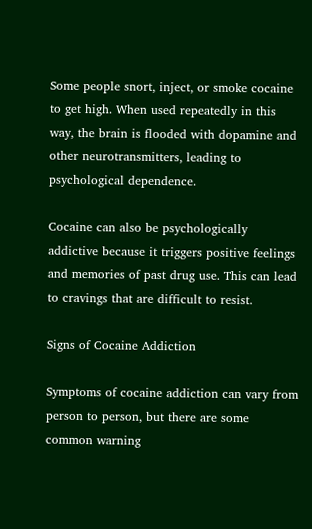Some people snort, inject, or smoke cocaine to get high. When used repeatedly in this way, the brain is flooded with dopamine and other neurotransmitters, leading to psychological dependence.

Cocaine can also be psychologically addictive because it triggers positive feelings and memories of past drug use. This can lead to cravings that are difficult to resist.

Signs of Cocaine Addiction

Symptoms of cocaine addiction can vary from person to person, but there are some common warning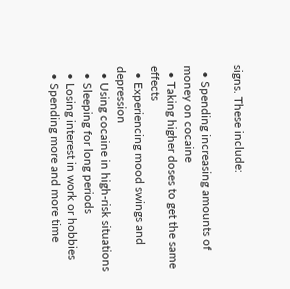signs. These include:

  • Spending increasing amounts of money on cocaine
  • Taking higher doses to get the same effects
  • Experiencing mood swings and depression
  • Using cocaine in high-risk situations
  • Sleeping for long periods
  • Losing interest in work or hobbies
  • Spending more and more time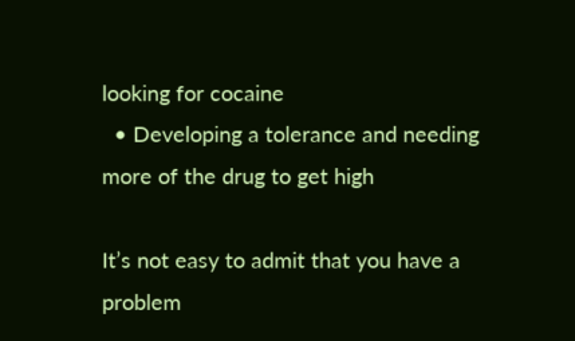looking for cocaine
  • Developing a tolerance and needing more of the drug to get high

It’s not easy to admit that you have a problem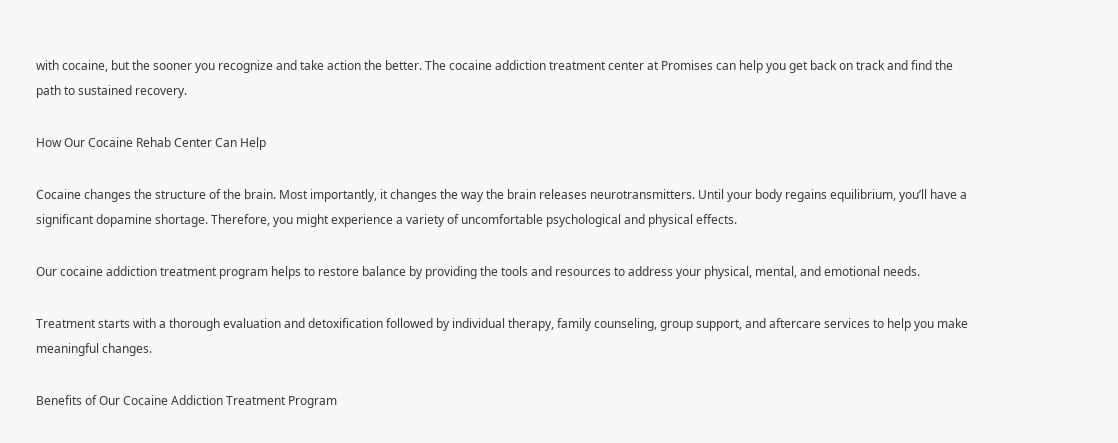with cocaine, but the sooner you recognize and take action the better. The cocaine addiction treatment center at Promises can help you get back on track and find the path to sustained recovery.

How Our Cocaine Rehab Center Can Help

Cocaine changes the structure of the brain. Most importantly, it changes the way the brain releases neurotransmitters. Until your body regains equilibrium, you’ll have a significant dopamine shortage. Therefore, you might experience a variety of uncomfortable psychological and physical effects.

Our cocaine addiction treatment program helps to restore balance by providing the tools and resources to address your physical, mental, and emotional needs.

Treatment starts with a thorough evaluation and detoxification followed by individual therapy, family counseling, group support, and aftercare services to help you make meaningful changes.

Benefits of Our Cocaine Addiction Treatment Program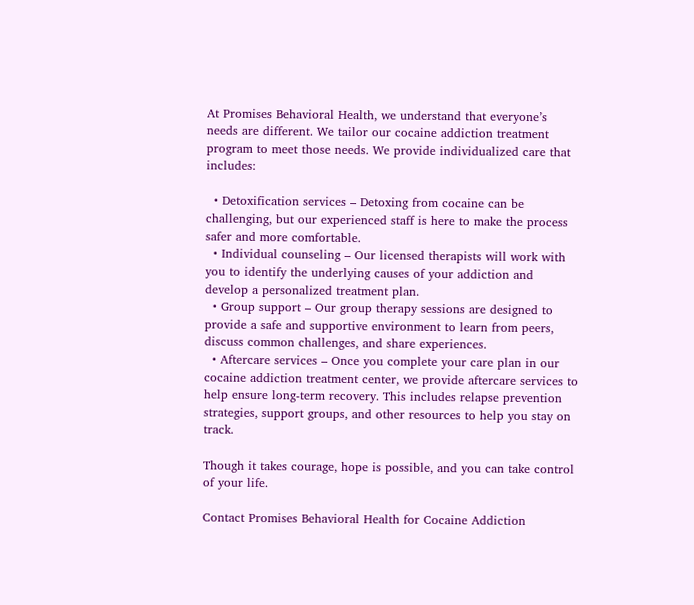At Promises Behavioral Health, we understand that everyone’s needs are different. We tailor our cocaine addiction treatment program to meet those needs. We provide individualized care that includes:

  • Detoxification services – Detoxing from cocaine can be challenging, but our experienced staff is here to make the process safer and more comfortable.
  • Individual counseling – Our licensed therapists will work with you to identify the underlying causes of your addiction and develop a personalized treatment plan.
  • Group support – Our group therapy sessions are designed to provide a safe and supportive environment to learn from peers, discuss common challenges, and share experiences.
  • Aftercare services – Once you complete your care plan in our cocaine addiction treatment center, we provide aftercare services to help ensure long-term recovery. This includes relapse prevention strategies, support groups, and other resources to help you stay on track.

Though it takes courage, hope is possible, and you can take control of your life.

Contact Promises Behavioral Health for Cocaine Addiction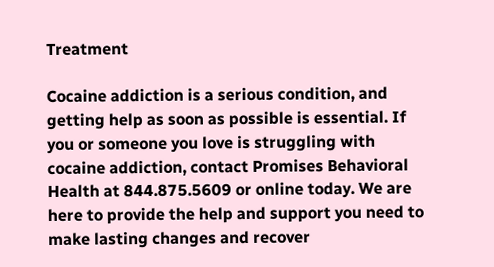Treatment

Cocaine addiction is a serious condition, and getting help as soon as possible is essential. If you or someone you love is struggling with cocaine addiction, contact Promises Behavioral Health at 844.875.5609 or online today. We are here to provide the help and support you need to make lasting changes and recover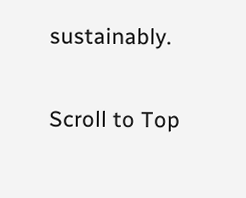sustainably.

Scroll to Top